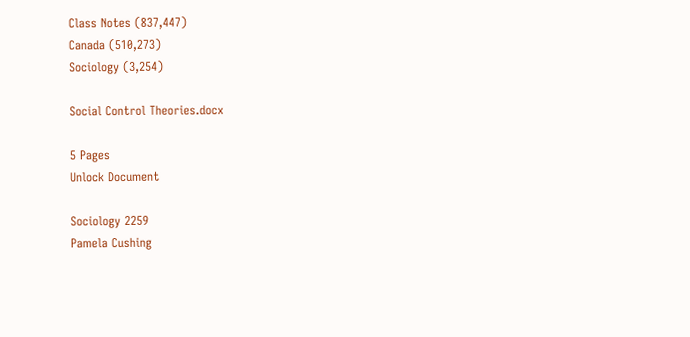Class Notes (837,447)
Canada (510,273)
Sociology (3,254)

Social Control Theories.docx

5 Pages
Unlock Document

Sociology 2259
Pamela Cushing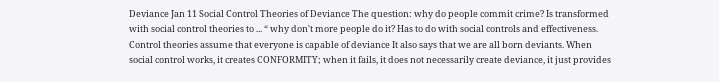Deviance Jan 11 Social Control Theories of Deviance The question: why do people commit crime? Is transformed with social control theories to ... “ why don't more people do it? Has to do with social controls and effectiveness. Control theories assume that everyone is capable of deviance It also says that we are all born deviants. When social control works, it creates CONFORMITY; when it fails, it does not necessarily create deviance, it just provides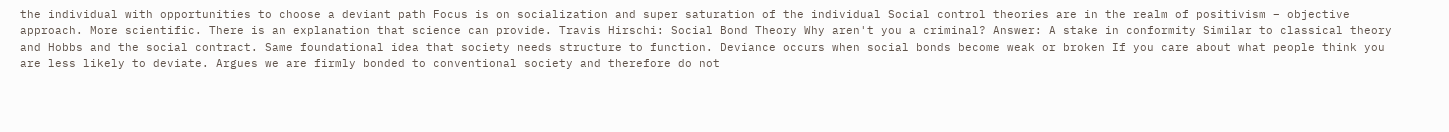the individual with opportunities to choose a deviant path Focus is on socialization and super saturation of the individual Social control theories are in the realm of positivism – objective approach. More scientific. There is an explanation that science can provide. Travis Hirschi: Social Bond Theory Why aren't you a criminal? Answer: A stake in conformity Similar to classical theory and Hobbs and the social contract. Same foundational idea that society needs structure to function. Deviance occurs when social bonds become weak or broken If you care about what people think you are less likely to deviate. Argues we are firmly bonded to conventional society and therefore do not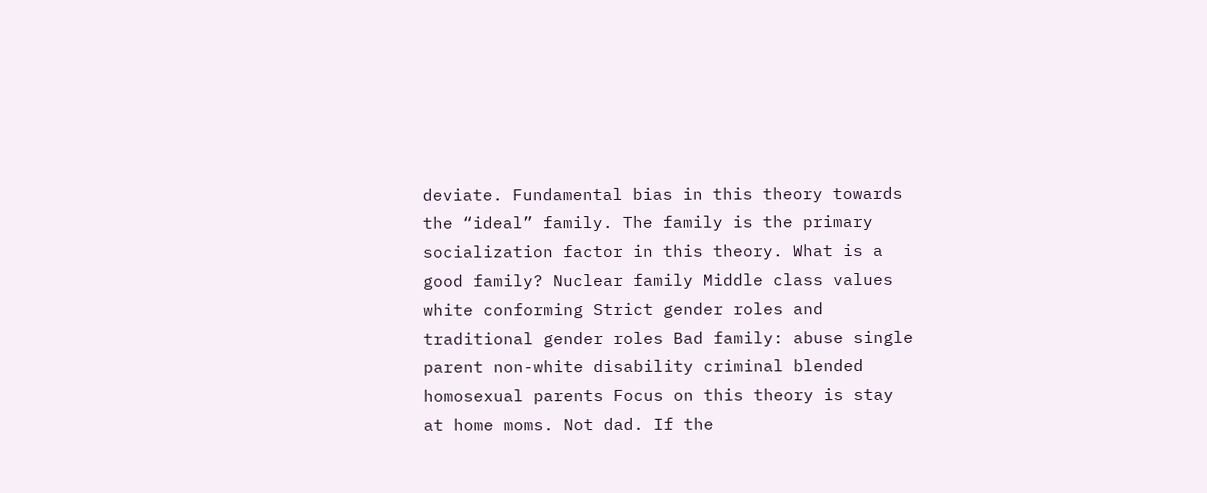deviate. Fundamental bias in this theory towards the “ideal” family. The family is the primary socialization factor in this theory. What is a good family? Nuclear family Middle class values white conforming Strict gender roles and traditional gender roles Bad family: abuse single parent non-white disability criminal blended homosexual parents Focus on this theory is stay at home moms. Not dad. If the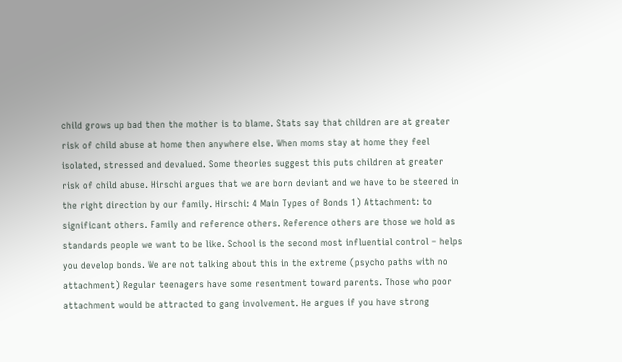child grows up bad then the mother is to blame. Stats say that children are at greater risk of child abuse at home then anywhere else. When moms stay at home they feel isolated, stressed and devalued. Some theories suggest this puts children at greater risk of child abuse. Hirschi argues that we are born deviant and we have to be steered in the right direction by our family. Hirschi: 4 Main Types of Bonds 1) Attachment: to significant others. Family and reference others. Reference others are those we hold as standards people we want to be like. School is the second most influential control – helps you develop bonds. We are not talking about this in the extreme (psycho paths with no attachment) Regular teenagers have some resentment toward parents. Those who poor attachment would be attracted to gang involvement. He argues if you have strong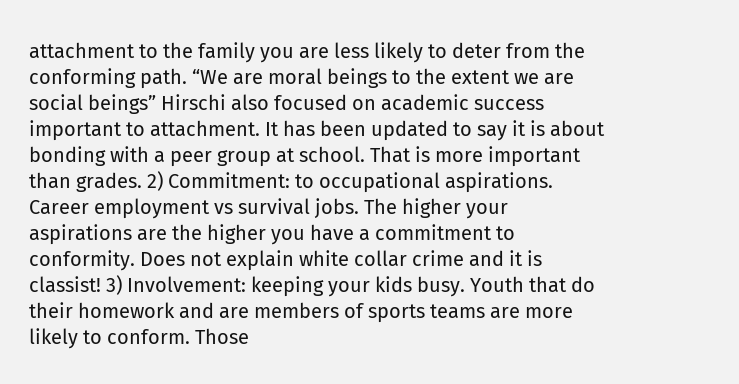attachment to the family you are less likely to deter from the conforming path. “We are moral beings to the extent we are social beings” Hirschi also focused on academic success important to attachment. It has been updated to say it is about bonding with a peer group at school. That is more important than grades. 2) Commitment: to occupational aspirations. Career employment vs survival jobs. The higher your aspirations are the higher you have a commitment to conformity. Does not explain white collar crime and it is classist! 3) Involvement: keeping your kids busy. Youth that do their homework and are members of sports teams are more likely to conform. Those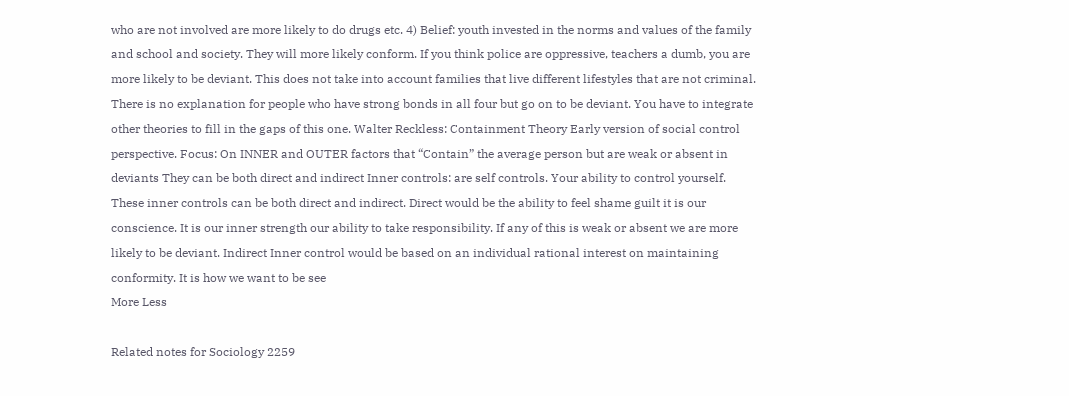who are not involved are more likely to do drugs etc. 4) Belief: youth invested in the norms and values of the family and school and society. They will more likely conform. If you think police are oppressive, teachers a dumb, you are more likely to be deviant. This does not take into account families that live different lifestyles that are not criminal. There is no explanation for people who have strong bonds in all four but go on to be deviant. You have to integrate other theories to fill in the gaps of this one. Walter Reckless: Containment Theory Early version of social control perspective. Focus: On INNER and OUTER factors that “Contain” the average person but are weak or absent in deviants They can be both direct and indirect Inner controls: are self controls. Your ability to control yourself. These inner controls can be both direct and indirect. Direct would be the ability to feel shame guilt it is our conscience. It is our inner strength our ability to take responsibility. If any of this is weak or absent we are more likely to be deviant. Indirect Inner control would be based on an individual rational interest on maintaining conformity. It is how we want to be see
More Less

Related notes for Sociology 2259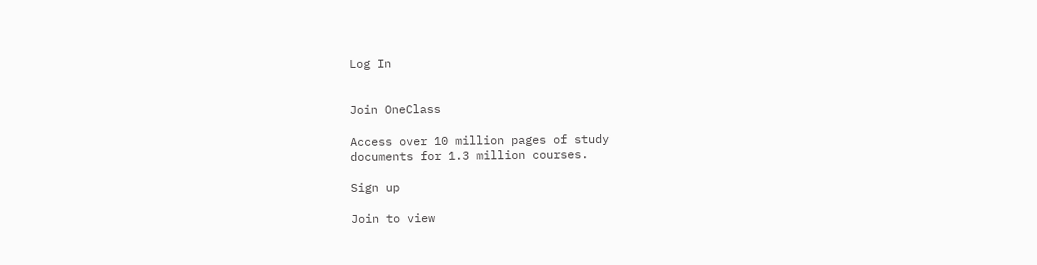Log In


Join OneClass

Access over 10 million pages of study
documents for 1.3 million courses.

Sign up

Join to view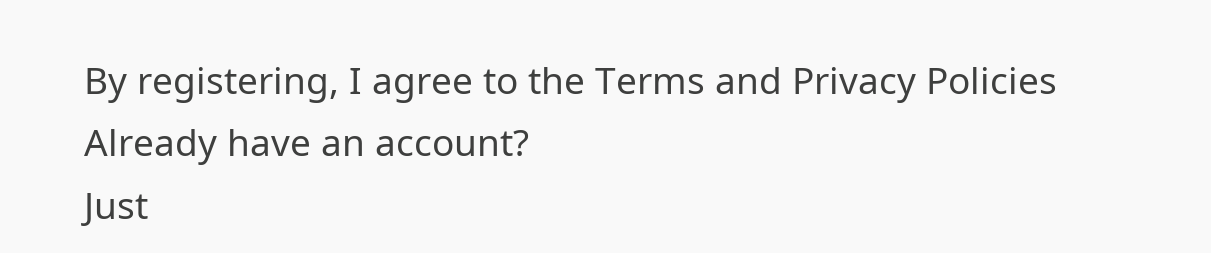By registering, I agree to the Terms and Privacy Policies
Already have an account?
Just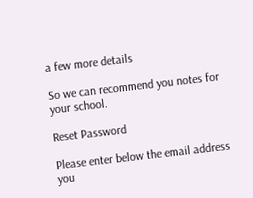a few more details

So we can recommend you notes for your school.

Reset Password

Please enter below the email address you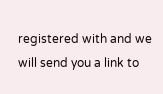registered with and we will send you a link to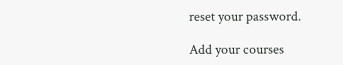reset your password.

Add your courses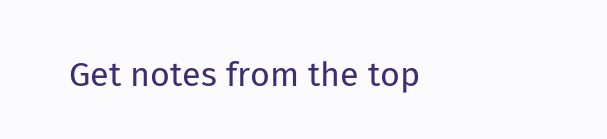Get notes from the top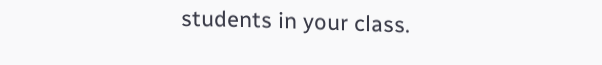students in your class.